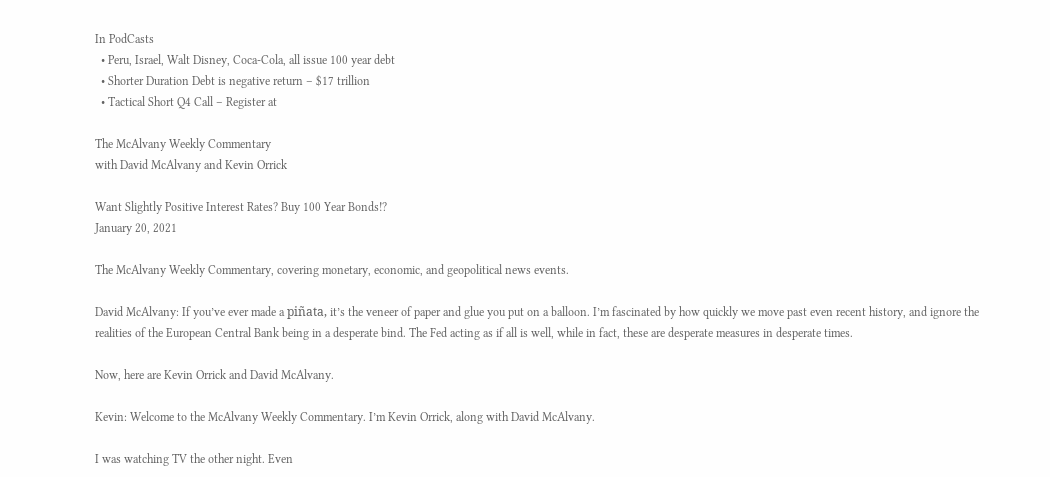In PodCasts
  • Peru, Israel, Walt Disney, Coca-Cola, all issue 100 year debt
  • Shorter Duration Debt is negative return – $17 trillion
  • Tactical Short Q4 Call – Register at

The McAlvany Weekly Commentary
with David McAlvany and Kevin Orrick

Want Slightly Positive Interest Rates? Buy 100 Year Bonds!?
January 20, 2021

The McAlvany Weekly Commentary, covering monetary, economic, and geopolitical news events.

David McAlvany: If you’ve ever made a piñata, it’s the veneer of paper and glue you put on a balloon. I’m fascinated by how quickly we move past even recent history, and ignore the realities of the European Central Bank being in a desperate bind. The Fed acting as if all is well, while in fact, these are desperate measures in desperate times.

Now, here are Kevin Orrick and David McAlvany.

Kevin: Welcome to the McAlvany Weekly Commentary. I’m Kevin Orrick, along with David McAlvany.

I was watching TV the other night. Even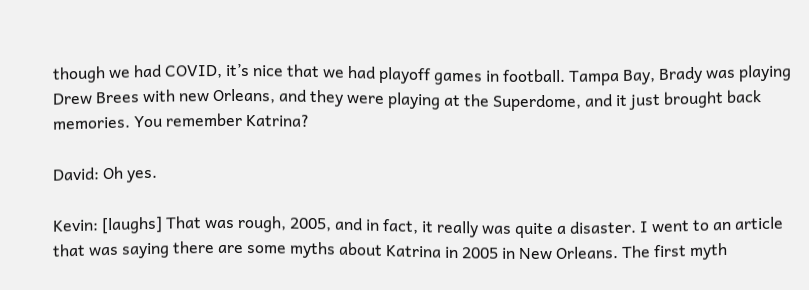though we had COVID, it’s nice that we had playoff games in football. Tampa Bay, Brady was playing Drew Brees with new Orleans, and they were playing at the Superdome, and it just brought back memories. You remember Katrina?

David: Oh yes.

Kevin: [laughs] That was rough, 2005, and in fact, it really was quite a disaster. I went to an article that was saying there are some myths about Katrina in 2005 in New Orleans. The first myth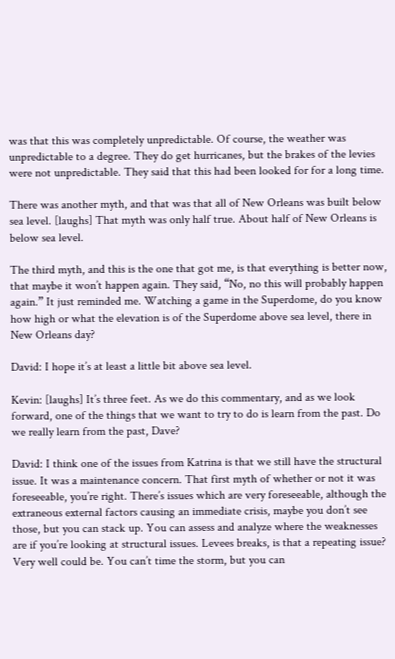was that this was completely unpredictable. Of course, the weather was unpredictable to a degree. They do get hurricanes, but the brakes of the levies were not unpredictable. They said that this had been looked for for a long time.

There was another myth, and that was that all of New Orleans was built below sea level. [laughs] That myth was only half true. About half of New Orleans is below sea level.

The third myth, and this is the one that got me, is that everything is better now, that maybe it won’t happen again. They said, “No, no this will probably happen again.” It just reminded me. Watching a game in the Superdome, do you know how high or what the elevation is of the Superdome above sea level, there in New Orleans day?

David: I hope it’s at least a little bit above sea level.

Kevin: [laughs] It’s three feet. As we do this commentary, and as we look forward, one of the things that we want to try to do is learn from the past. Do we really learn from the past, Dave?

David: I think one of the issues from Katrina is that we still have the structural issue. It was a maintenance concern. That first myth of whether or not it was foreseeable, you’re right. There’s issues which are very foreseeable, although the extraneous external factors causing an immediate crisis, maybe you don’t see those, but you can stack up. You can assess and analyze where the weaknesses are if you’re looking at structural issues. Levees breaks, is that a repeating issue? Very well could be. You can’t time the storm, but you can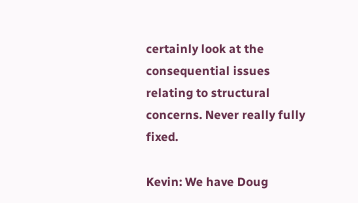certainly look at the consequential issues relating to structural concerns. Never really fully fixed.

Kevin: We have Doug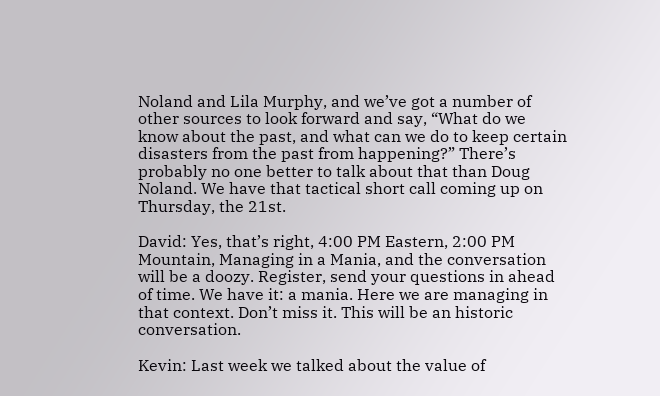Noland and Lila Murphy, and we’ve got a number of other sources to look forward and say, “What do we know about the past, and what can we do to keep certain disasters from the past from happening?” There’s probably no one better to talk about that than Doug Noland. We have that tactical short call coming up on Thursday, the 21st.

David: Yes, that’s right, 4:00 PM Eastern, 2:00 PM Mountain, Managing in a Mania, and the conversation will be a doozy. Register, send your questions in ahead of time. We have it: a mania. Here we are managing in that context. Don’t miss it. This will be an historic conversation.

Kevin: Last week we talked about the value of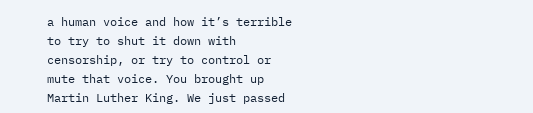a human voice and how it’s terrible to try to shut it down with censorship, or try to control or mute that voice. You brought up Martin Luther King. We just passed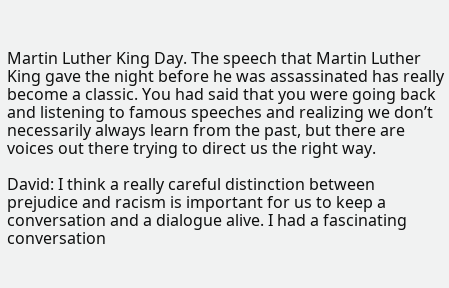Martin Luther King Day. The speech that Martin Luther King gave the night before he was assassinated has really become a classic. You had said that you were going back and listening to famous speeches and realizing we don’t necessarily always learn from the past, but there are voices out there trying to direct us the right way.

David: I think a really careful distinction between prejudice and racism is important for us to keep a conversation and a dialogue alive. I had a fascinating conversation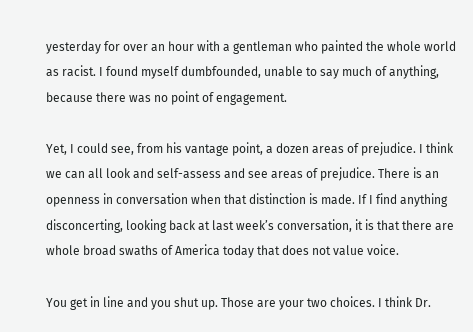yesterday for over an hour with a gentleman who painted the whole world as racist. I found myself dumbfounded, unable to say much of anything, because there was no point of engagement.

Yet, I could see, from his vantage point, a dozen areas of prejudice. I think we can all look and self-assess and see areas of prejudice. There is an openness in conversation when that distinction is made. If I find anything disconcerting, looking back at last week’s conversation, it is that there are whole broad swaths of America today that does not value voice.

You get in line and you shut up. Those are your two choices. I think Dr.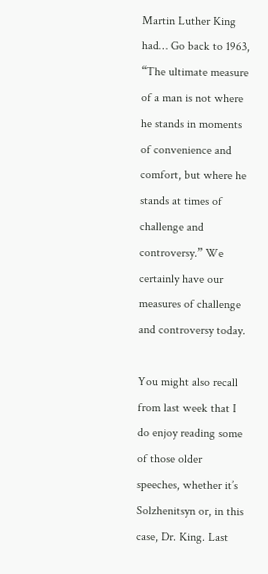Martin Luther King had… Go back to 1963, “The ultimate measure of a man is not where he stands in moments of convenience and comfort, but where he stands at times of challenge and controversy.” We certainly have our measures of challenge and controversy today.

You might also recall from last week that I do enjoy reading some of those older speeches, whether it’s Solzhenitsyn or, in this case, Dr. King. Last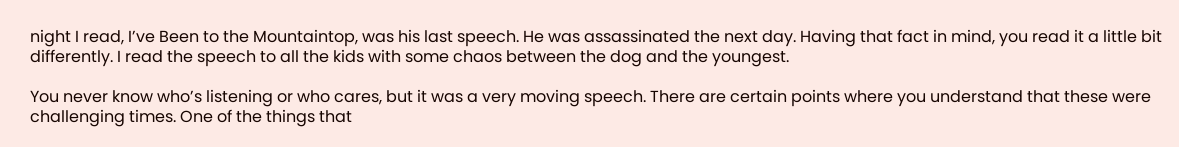night I read, I’ve Been to the Mountaintop, was his last speech. He was assassinated the next day. Having that fact in mind, you read it a little bit differently. I read the speech to all the kids with some chaos between the dog and the youngest.

You never know who’s listening or who cares, but it was a very moving speech. There are certain points where you understand that these were challenging times. One of the things that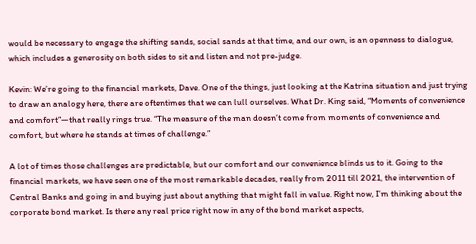would be necessary to engage the shifting sands, social sands at that time, and our own, is an openness to dialogue, which includes a generosity on both sides to sit and listen and not pre-judge.

Kevin: We’re going to the financial markets, Dave. One of the things, just looking at the Katrina situation and just trying to draw an analogy here, there are oftentimes that we can lull ourselves. What Dr. King said, “Moments of convenience and comfort”—that really rings true. “The measure of the man doesn’t come from moments of convenience and comfort, but where he stands at times of challenge.”

A lot of times those challenges are predictable, but our comfort and our convenience blinds us to it. Going to the financial markets, we have seen one of the most remarkable decades, really from 2011 till 2021, the intervention of Central Banks and going in and buying just about anything that might fall in value. Right now, I’m thinking about the corporate bond market. Is there any real price right now in any of the bond market aspects,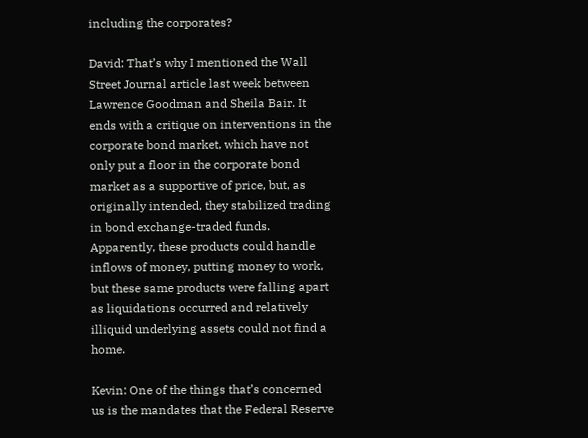including the corporates?

David: That’s why I mentioned the Wall Street Journal article last week between Lawrence Goodman and Sheila Bair. It ends with a critique on interventions in the corporate bond market, which have not only put a floor in the corporate bond market as a supportive of price, but, as originally intended, they stabilized trading in bond exchange-traded funds. Apparently, these products could handle inflows of money, putting money to work, but these same products were falling apart as liquidations occurred and relatively illiquid underlying assets could not find a home.

Kevin: One of the things that’s concerned us is the mandates that the Federal Reserve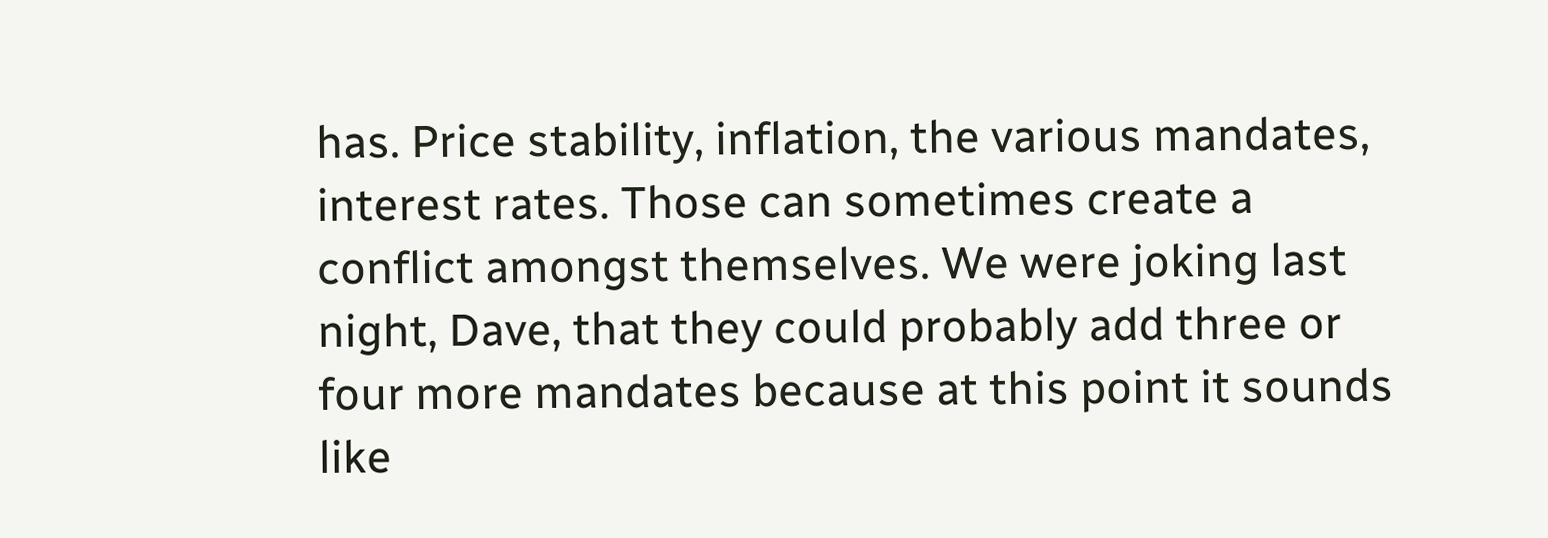has. Price stability, inflation, the various mandates, interest rates. Those can sometimes create a conflict amongst themselves. We were joking last night, Dave, that they could probably add three or four more mandates because at this point it sounds like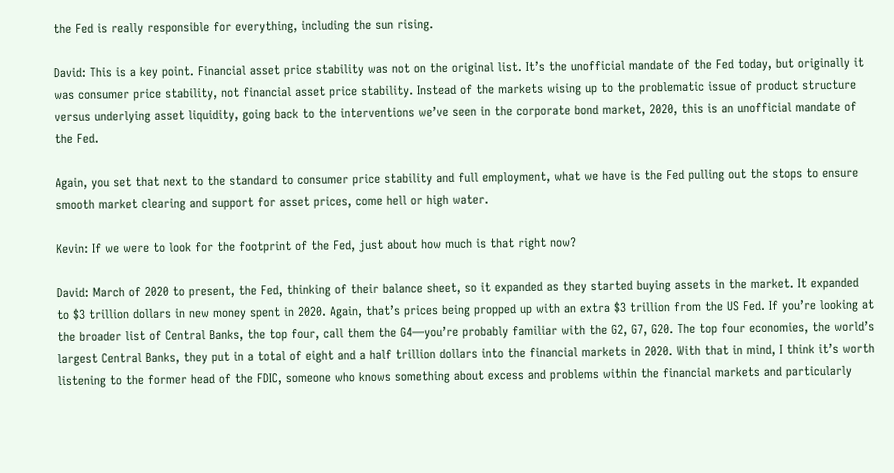the Fed is really responsible for everything, including the sun rising.

David: This is a key point. Financial asset price stability was not on the original list. It’s the unofficial mandate of the Fed today, but originally it was consumer price stability, not financial asset price stability. Instead of the markets wising up to the problematic issue of product structure versus underlying asset liquidity, going back to the interventions we’ve seen in the corporate bond market, 2020, this is an unofficial mandate of the Fed.

Again, you set that next to the standard to consumer price stability and full employment, what we have is the Fed pulling out the stops to ensure smooth market clearing and support for asset prices, come hell or high water.

Kevin: If we were to look for the footprint of the Fed, just about how much is that right now?

David: March of 2020 to present, the Fed, thinking of their balance sheet, so it expanded as they started buying assets in the market. It expanded to $3 trillion dollars in new money spent in 2020. Again, that’s prices being propped up with an extra $3 trillion from the US Fed. If you’re looking at the broader list of Central Banks, the top four, call them the G4—you’re probably familiar with the G2, G7, G20. The top four economies, the world’s largest Central Banks, they put in a total of eight and a half trillion dollars into the financial markets in 2020. With that in mind, I think it’s worth listening to the former head of the FDIC, someone who knows something about excess and problems within the financial markets and particularly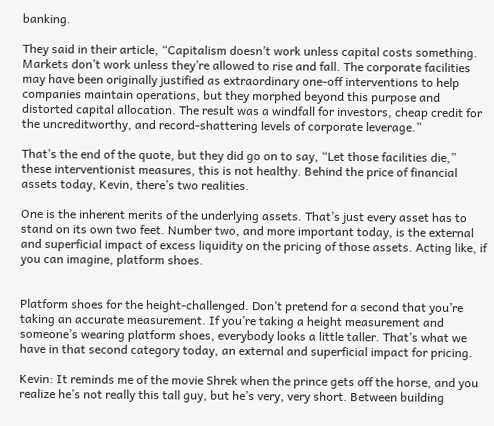banking.

They said in their article, “Capitalism doesn’t work unless capital costs something. Markets don’t work unless they’re allowed to rise and fall. The corporate facilities may have been originally justified as extraordinary one-off interventions to help companies maintain operations, but they morphed beyond this purpose and distorted capital allocation. The result was a windfall for investors, cheap credit for the uncreditworthy, and record-shattering levels of corporate leverage.”

That’s the end of the quote, but they did go on to say, “Let those facilities die,” these interventionist measures, this is not healthy. Behind the price of financial assets today, Kevin, there’s two realities.

One is the inherent merits of the underlying assets. That’s just every asset has to stand on its own two feet. Number two, and more important today, is the external and superficial impact of excess liquidity on the pricing of those assets. Acting like, if you can imagine, platform shoes.


Platform shoes for the height-challenged. Don’t pretend for a second that you’re taking an accurate measurement. If you’re taking a height measurement and someone’s wearing platform shoes, everybody looks a little taller. That’s what we have in that second category today, an external and superficial impact for pricing.

Kevin: It reminds me of the movie Shrek when the prince gets off the horse, and you realize he’s not really this tall guy, but he’s very, very short. Between building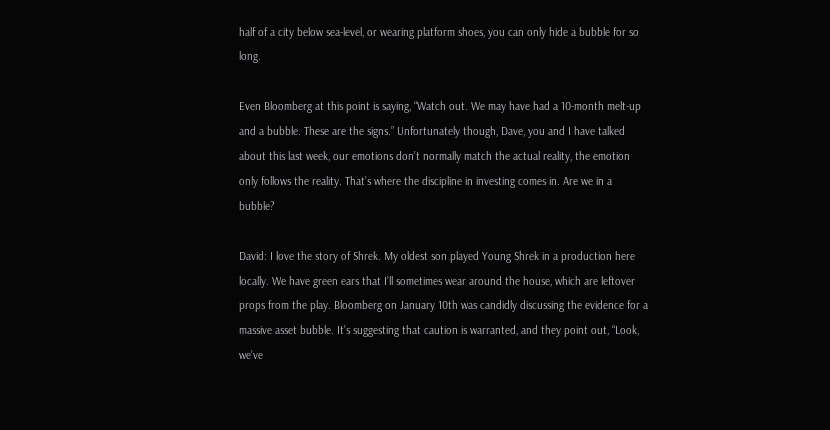half of a city below sea-level, or wearing platform shoes, you can only hide a bubble for so long.

Even Bloomberg at this point is saying, “Watch out. We may have had a 10-month melt-up and a bubble. These are the signs.” Unfortunately though, Dave, you and I have talked about this last week, our emotions don’t normally match the actual reality, the emotion only follows the reality. That’s where the discipline in investing comes in. Are we in a bubble?

David: I love the story of Shrek. My oldest son played Young Shrek in a production here locally. We have green ears that I’ll sometimes wear around the house, which are leftover props from the play. Bloomberg on January 10th was candidly discussing the evidence for a massive asset bubble. It’s suggesting that caution is warranted, and they point out, “Look, we’ve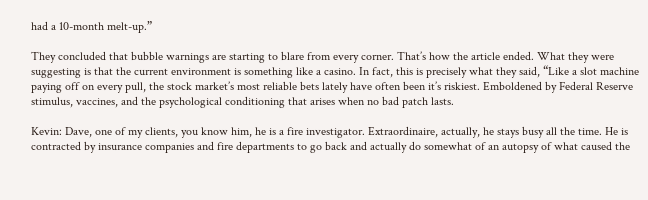had a 10-month melt-up.”

They concluded that bubble warnings are starting to blare from every corner. That’s how the article ended. What they were suggesting is that the current environment is something like a casino. In fact, this is precisely what they said, “Like a slot machine paying off on every pull, the stock market’s most reliable bets lately have often been it’s riskiest. Emboldened by Federal Reserve stimulus, vaccines, and the psychological conditioning that arises when no bad patch lasts.

Kevin: Dave, one of my clients, you know him, he is a fire investigator. Extraordinaire, actually, he stays busy all the time. He is contracted by insurance companies and fire departments to go back and actually do somewhat of an autopsy of what caused the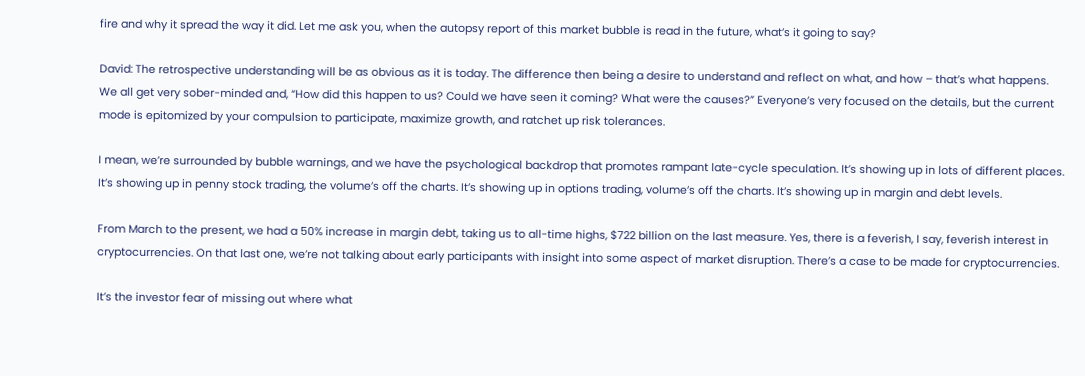fire and why it spread the way it did. Let me ask you, when the autopsy report of this market bubble is read in the future, what’s it going to say?

David: The retrospective understanding will be as obvious as it is today. The difference then being a desire to understand and reflect on what, and how – that’s what happens. We all get very sober-minded and, “How did this happen to us? Could we have seen it coming? What were the causes?” Everyone’s very focused on the details, but the current mode is epitomized by your compulsion to participate, maximize growth, and ratchet up risk tolerances.

I mean, we’re surrounded by bubble warnings, and we have the psychological backdrop that promotes rampant late-cycle speculation. It’s showing up in lots of different places. It’s showing up in penny stock trading, the volume’s off the charts. It’s showing up in options trading, volume’s off the charts. It’s showing up in margin and debt levels.

From March to the present, we had a 50% increase in margin debt, taking us to all-time highs, $722 billion on the last measure. Yes, there is a feverish, I say, feverish interest in cryptocurrencies. On that last one, we’re not talking about early participants with insight into some aspect of market disruption. There’s a case to be made for cryptocurrencies.

It’s the investor fear of missing out where what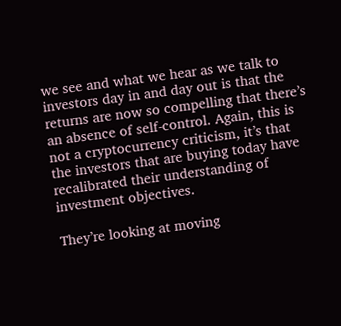we see and what we hear as we talk to investors day in and day out is that the returns are now so compelling that there’s an absence of self-control. Again, this is not a cryptocurrency criticism, it’s that the investors that are buying today have recalibrated their understanding of investment objectives.

They’re looking at moving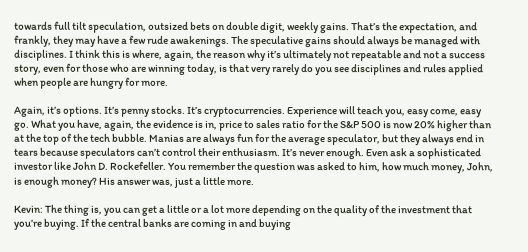towards full tilt speculation, outsized bets on double digit, weekly gains. That’s the expectation, and frankly, they may have a few rude awakenings. The speculative gains should always be managed with disciplines. I think this is where, again, the reason why it’s ultimately not repeatable and not a success story, even for those who are winning today, is that very rarely do you see disciplines and rules applied when people are hungry for more.

Again, it’s options. It’s penny stocks. It’s cryptocurrencies. Experience will teach you, easy come, easy go. What you have, again, the evidence is in, price to sales ratio for the S&P 500 is now 20% higher than at the top of the tech bubble. Manias are always fun for the average speculator, but they always end in tears because speculators can’t control their enthusiasm. It’s never enough. Even ask a sophisticated investor like John D. Rockefeller. You remember the question was asked to him, how much money, John, is enough money? His answer was, just a little more.

Kevin: The thing is, you can get a little or a lot more depending on the quality of the investment that you’re buying. If the central banks are coming in and buying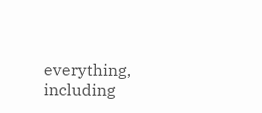everything, including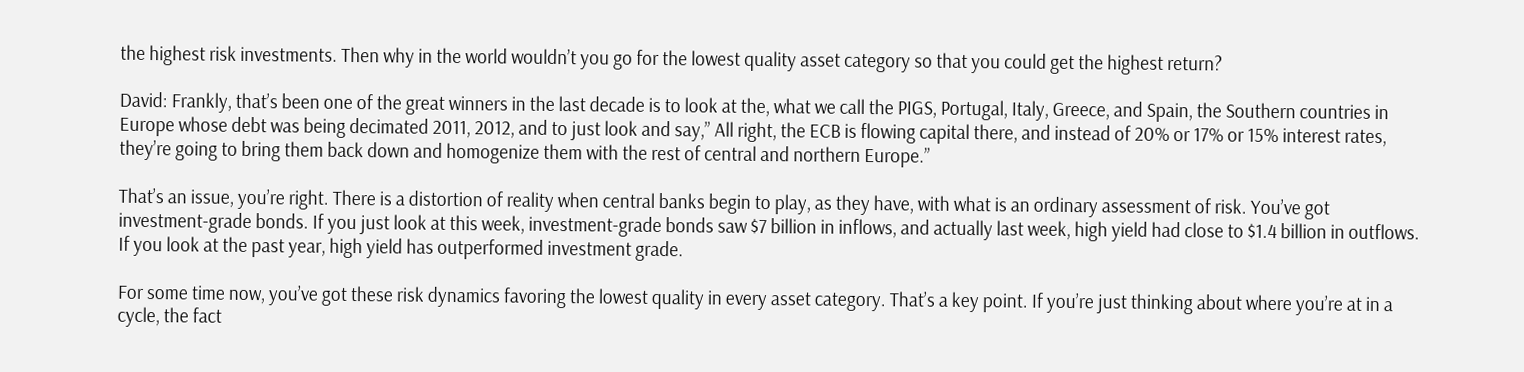the highest risk investments. Then why in the world wouldn’t you go for the lowest quality asset category so that you could get the highest return?

David: Frankly, that’s been one of the great winners in the last decade is to look at the, what we call the PIGS, Portugal, Italy, Greece, and Spain, the Southern countries in Europe whose debt was being decimated 2011, 2012, and to just look and say,” All right, the ECB is flowing capital there, and instead of 20% or 17% or 15% interest rates, they’re going to bring them back down and homogenize them with the rest of central and northern Europe.”

That’s an issue, you’re right. There is a distortion of reality when central banks begin to play, as they have, with what is an ordinary assessment of risk. You’ve got investment-grade bonds. If you just look at this week, investment-grade bonds saw $7 billion in inflows, and actually last week, high yield had close to $1.4 billion in outflows. If you look at the past year, high yield has outperformed investment grade.

For some time now, you’ve got these risk dynamics favoring the lowest quality in every asset category. That’s a key point. If you’re just thinking about where you’re at in a cycle, the fact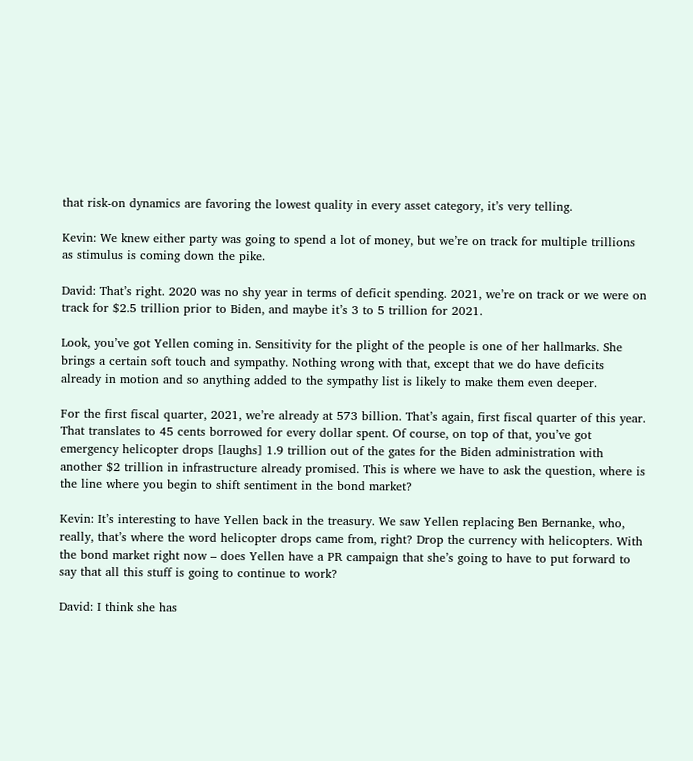that risk-on dynamics are favoring the lowest quality in every asset category, it’s very telling.

Kevin: We knew either party was going to spend a lot of money, but we’re on track for multiple trillions as stimulus is coming down the pike.

David: That’s right. 2020 was no shy year in terms of deficit spending. 2021, we’re on track or we were on track for $2.5 trillion prior to Biden, and maybe it’s 3 to 5 trillion for 2021.

Look, you’ve got Yellen coming in. Sensitivity for the plight of the people is one of her hallmarks. She brings a certain soft touch and sympathy. Nothing wrong with that, except that we do have deficits already in motion and so anything added to the sympathy list is likely to make them even deeper.

For the first fiscal quarter, 2021, we’re already at 573 billion. That’s again, first fiscal quarter of this year. That translates to 45 cents borrowed for every dollar spent. Of course, on top of that, you’ve got emergency helicopter drops [laughs] 1.9 trillion out of the gates for the Biden administration with another $2 trillion in infrastructure already promised. This is where we have to ask the question, where is the line where you begin to shift sentiment in the bond market?

Kevin: It’s interesting to have Yellen back in the treasury. We saw Yellen replacing Ben Bernanke, who, really, that’s where the word helicopter drops came from, right? Drop the currency with helicopters. With the bond market right now – does Yellen have a PR campaign that she’s going to have to put forward to say that all this stuff is going to continue to work?

David: I think she has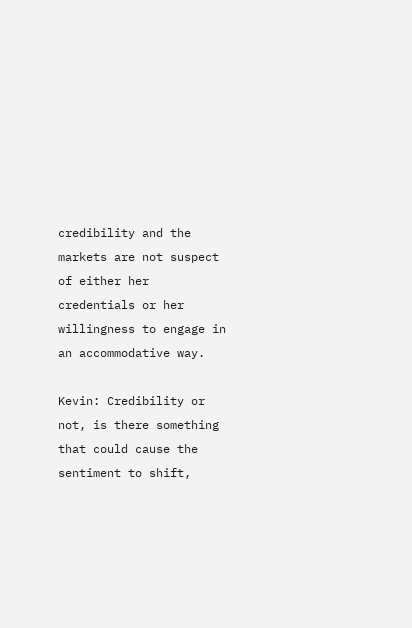credibility and the markets are not suspect of either her credentials or her willingness to engage in an accommodative way.

Kevin: Credibility or not, is there something that could cause the sentiment to shift,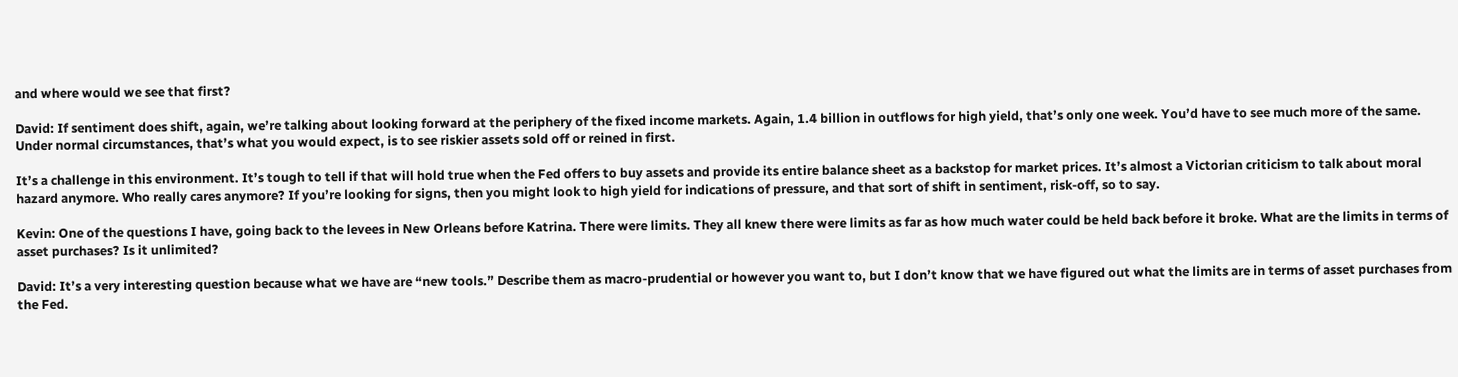and where would we see that first?

David: If sentiment does shift, again, we’re talking about looking forward at the periphery of the fixed income markets. Again, 1.4 billion in outflows for high yield, that’s only one week. You’d have to see much more of the same. Under normal circumstances, that’s what you would expect, is to see riskier assets sold off or reined in first.

It’s a challenge in this environment. It’s tough to tell if that will hold true when the Fed offers to buy assets and provide its entire balance sheet as a backstop for market prices. It’s almost a Victorian criticism to talk about moral hazard anymore. Who really cares anymore? If you’re looking for signs, then you might look to high yield for indications of pressure, and that sort of shift in sentiment, risk-off, so to say.

Kevin: One of the questions I have, going back to the levees in New Orleans before Katrina. There were limits. They all knew there were limits as far as how much water could be held back before it broke. What are the limits in terms of asset purchases? Is it unlimited?

David: It’s a very interesting question because what we have are “new tools.” Describe them as macro-prudential or however you want to, but I don’t know that we have figured out what the limits are in terms of asset purchases from the Fed.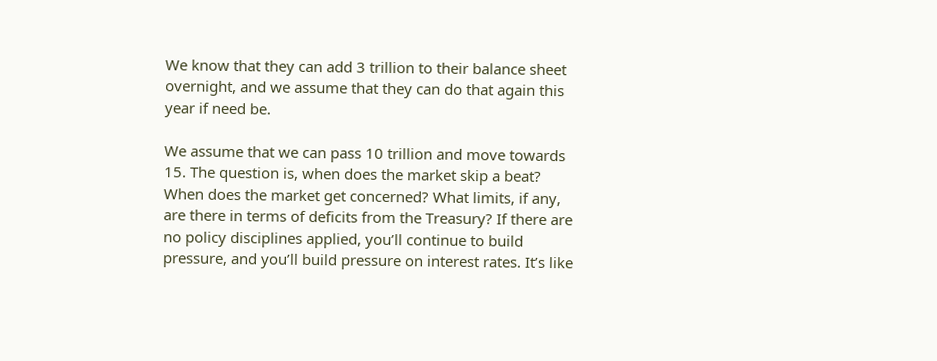We know that they can add 3 trillion to their balance sheet overnight, and we assume that they can do that again this year if need be.

We assume that we can pass 10 trillion and move towards 15. The question is, when does the market skip a beat? When does the market get concerned? What limits, if any, are there in terms of deficits from the Treasury? If there are no policy disciplines applied, you’ll continue to build pressure, and you’ll build pressure on interest rates. It’s like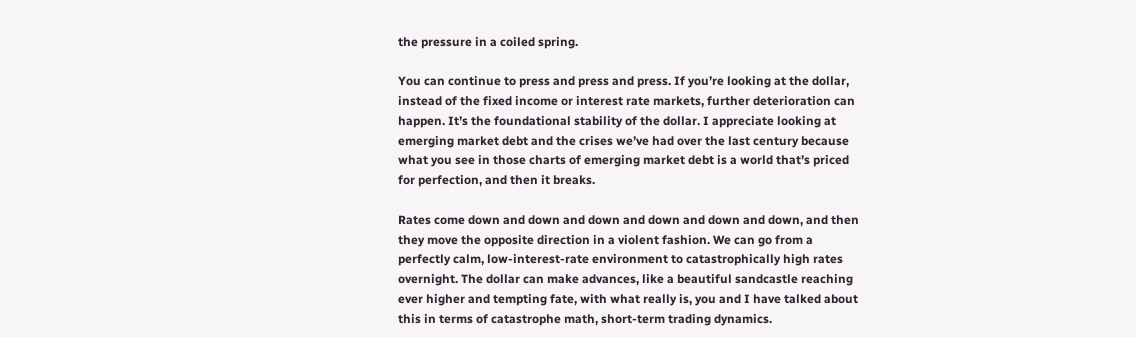the pressure in a coiled spring.

You can continue to press and press and press. If you’re looking at the dollar, instead of the fixed income or interest rate markets, further deterioration can happen. It’s the foundational stability of the dollar. I appreciate looking at emerging market debt and the crises we’ve had over the last century because what you see in those charts of emerging market debt is a world that’s priced for perfection, and then it breaks.

Rates come down and down and down and down and down and down, and then they move the opposite direction in a violent fashion. We can go from a perfectly calm, low-interest-rate environment to catastrophically high rates overnight. The dollar can make advances, like a beautiful sandcastle reaching ever higher and tempting fate, with what really is, you and I have talked about this in terms of catastrophe math, short-term trading dynamics.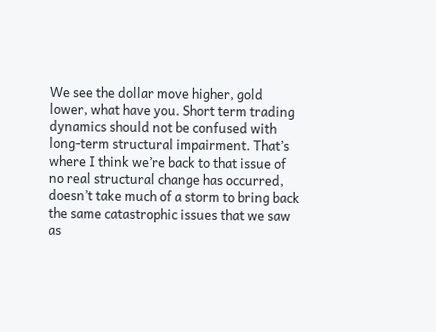We see the dollar move higher, gold lower, what have you. Short term trading dynamics should not be confused with long-term structural impairment. That’s where I think we’re back to that issue of no real structural change has occurred, doesn’t take much of a storm to bring back the same catastrophic issues that we saw as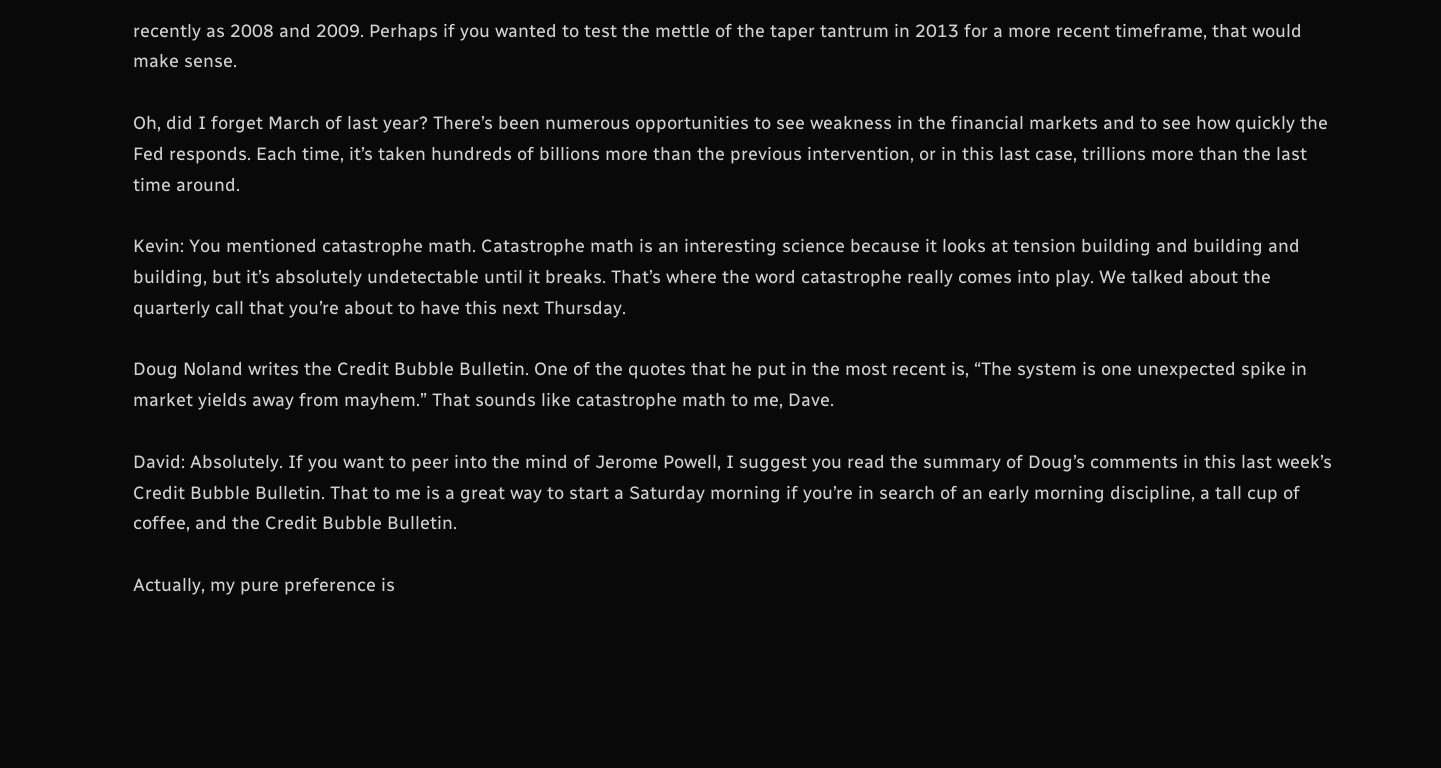recently as 2008 and 2009. Perhaps if you wanted to test the mettle of the taper tantrum in 2013 for a more recent timeframe, that would make sense.

Oh, did I forget March of last year? There’s been numerous opportunities to see weakness in the financial markets and to see how quickly the Fed responds. Each time, it’s taken hundreds of billions more than the previous intervention, or in this last case, trillions more than the last time around.

Kevin: You mentioned catastrophe math. Catastrophe math is an interesting science because it looks at tension building and building and building, but it’s absolutely undetectable until it breaks. That’s where the word catastrophe really comes into play. We talked about the quarterly call that you’re about to have this next Thursday.

Doug Noland writes the Credit Bubble Bulletin. One of the quotes that he put in the most recent is, “The system is one unexpected spike in market yields away from mayhem.” That sounds like catastrophe math to me, Dave.

David: Absolutely. If you want to peer into the mind of Jerome Powell, I suggest you read the summary of Doug’s comments in this last week’s Credit Bubble Bulletin. That to me is a great way to start a Saturday morning if you’re in search of an early morning discipline, a tall cup of coffee, and the Credit Bubble Bulletin.

Actually, my pure preference is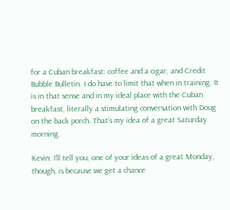for a Cuban breakfast: coffee and a cigar, and Credit Bubble Bulletin. I do have to limit that when in training. It is in that sense and in my ideal place with the Cuban breakfast, literally a stimulating conversation with Doug on the back porch. That’s my idea of a great Saturday morning.

Kevin: I’ll tell you, one of your ideas of a great Monday, though, is because we get a chance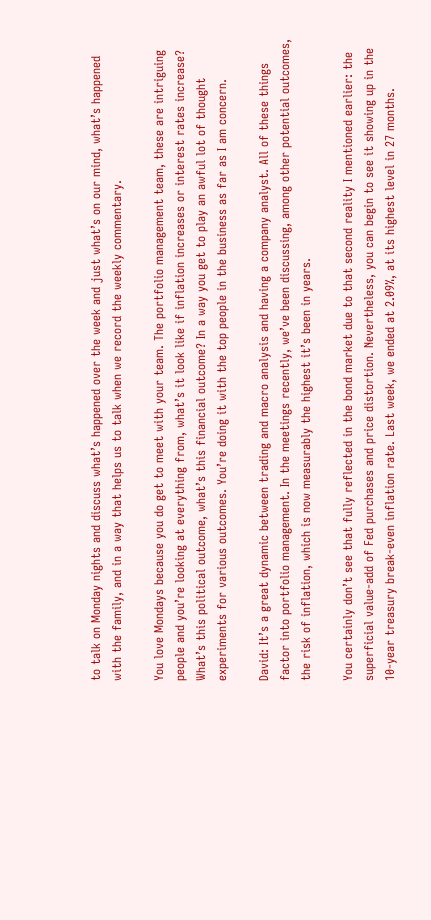to talk on Monday nights and discuss what’s happened over the week and just what’s on our mind, what’s happened with the family, and in a way that helps us to talk when we record the weekly commentary.

You love Mondays because you do get to meet with your team. The portfolio management team, these are intriguing people and you’re looking at everything from, what’s it look like if inflation increases or interest rates increase? What’s this political outcome, what’s this financial outcome? In a way you get to play an awful lot of thought experiments for various outcomes. You’re doing it with the top people in the business as far as I am concern.

David: It’s a great dynamic between trading and macro analysis and having a company analyst. All of these things factor into portfolio management. In the meetings recently, we’ve been discussing, among other potential outcomes, the risk of inflation, which is now measurably the highest it’s been in years.

You certainly don’t see that fully reflected in the bond market due to that second reality I mentioned earlier: the superficial value-add of Fed purchases and price distortion. Nevertheless, you can begin to see it showing up in the 10-year treasury break-even inflation rate. Last week, we ended at 2.09%, at its highest level in 27 months.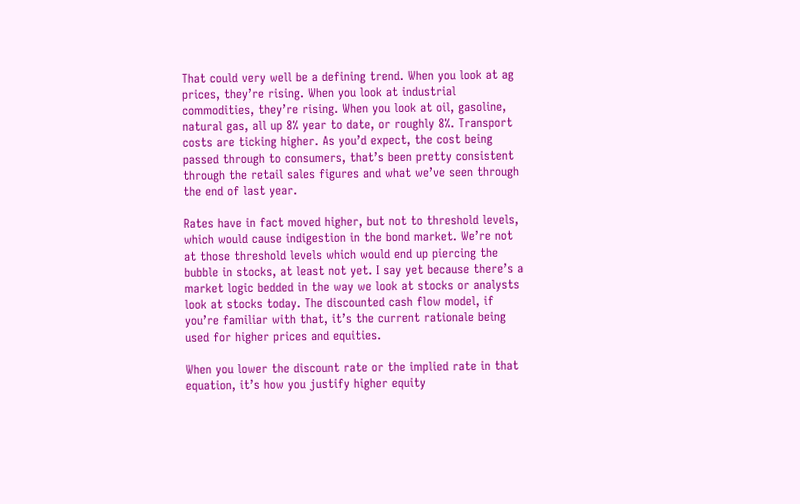That could very well be a defining trend. When you look at ag prices, they’re rising. When you look at industrial commodities, they’re rising. When you look at oil, gasoline, natural gas, all up 8% year to date, or roughly 8%. Transport costs are ticking higher. As you’d expect, the cost being passed through to consumers, that’s been pretty consistent through the retail sales figures and what we’ve seen through the end of last year.

Rates have in fact moved higher, but not to threshold levels, which would cause indigestion in the bond market. We’re not at those threshold levels which would end up piercing the bubble in stocks, at least not yet. I say yet because there’s a market logic bedded in the way we look at stocks or analysts look at stocks today. The discounted cash flow model, if you’re familiar with that, it’s the current rationale being used for higher prices and equities.

When you lower the discount rate or the implied rate in that equation, it’s how you justify higher equity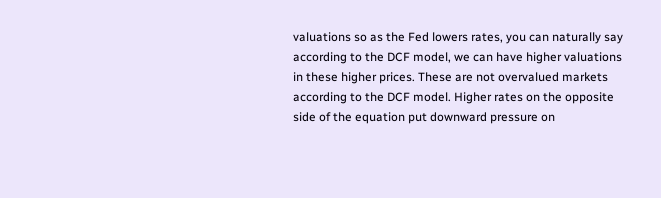valuations so as the Fed lowers rates, you can naturally say according to the DCF model, we can have higher valuations in these higher prices. These are not overvalued markets according to the DCF model. Higher rates on the opposite side of the equation put downward pressure on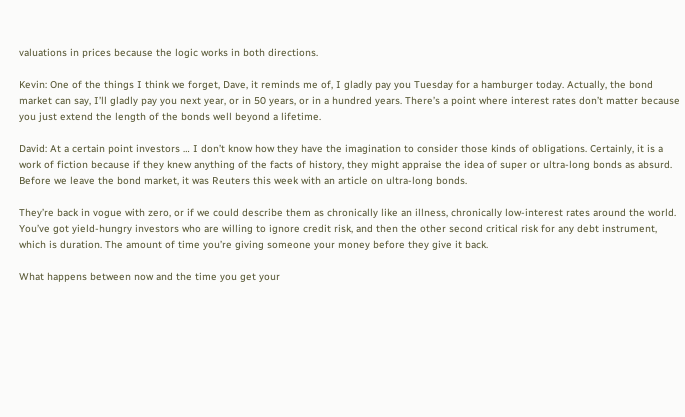valuations in prices because the logic works in both directions.

Kevin: One of the things I think we forget, Dave, it reminds me of, I gladly pay you Tuesday for a hamburger today. Actually, the bond market can say, I’ll gladly pay you next year, or in 50 years, or in a hundred years. There’s a point where interest rates don’t matter because you just extend the length of the bonds well beyond a lifetime.

David: At a certain point investors … I don’t know how they have the imagination to consider those kinds of obligations. Certainly, it is a work of fiction because if they knew anything of the facts of history, they might appraise the idea of super or ultra-long bonds as absurd. Before we leave the bond market, it was Reuters this week with an article on ultra-long bonds.

They’re back in vogue with zero, or if we could describe them as chronically like an illness, chronically low-interest rates around the world. You’ve got yield-hungry investors who are willing to ignore credit risk, and then the other second critical risk for any debt instrument, which is duration. The amount of time you’re giving someone your money before they give it back.

What happens between now and the time you get your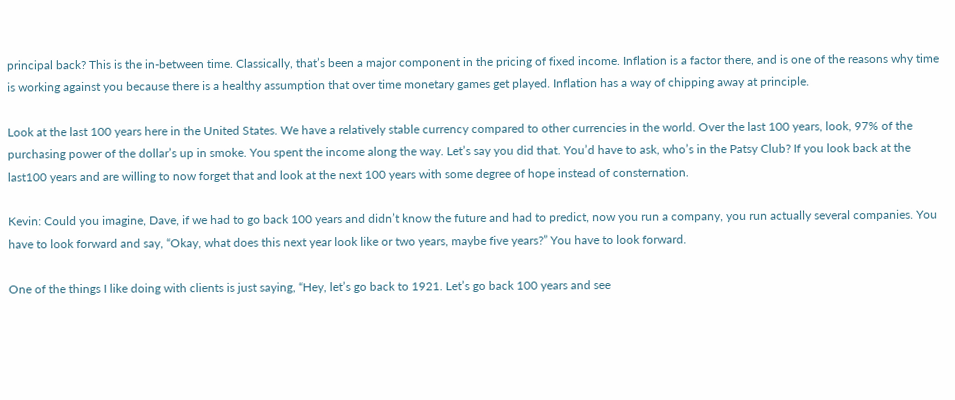principal back? This is the in-between time. Classically, that’s been a major component in the pricing of fixed income. Inflation is a factor there, and is one of the reasons why time is working against you because there is a healthy assumption that over time monetary games get played. Inflation has a way of chipping away at principle.

Look at the last 100 years here in the United States. We have a relatively stable currency compared to other currencies in the world. Over the last 100 years, look, 97% of the purchasing power of the dollar’s up in smoke. You spent the income along the way. Let’s say you did that. You’d have to ask, who’s in the Patsy Club? If you look back at the last100 years and are willing to now forget that and look at the next 100 years with some degree of hope instead of consternation.

Kevin: Could you imagine, Dave, if we had to go back 100 years and didn’t know the future and had to predict, now you run a company, you run actually several companies. You have to look forward and say, “Okay, what does this next year look like or two years, maybe five years?” You have to look forward.

One of the things I like doing with clients is just saying, “Hey, let’s go back to 1921. Let’s go back 100 years and see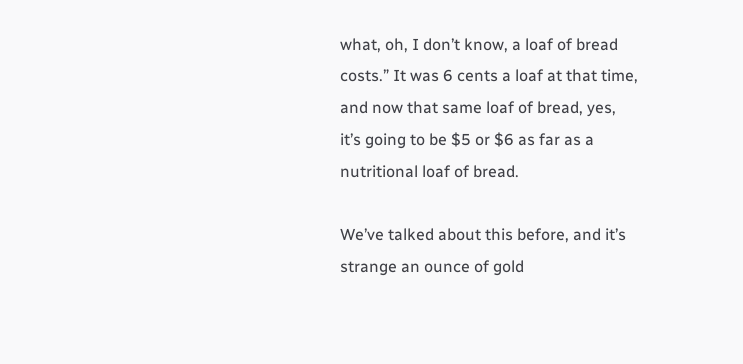what, oh, I don’t know, a loaf of bread costs.” It was 6 cents a loaf at that time, and now that same loaf of bread, yes, it’s going to be $5 or $6 as far as a nutritional loaf of bread.

We’ve talked about this before, and it’s strange an ounce of gold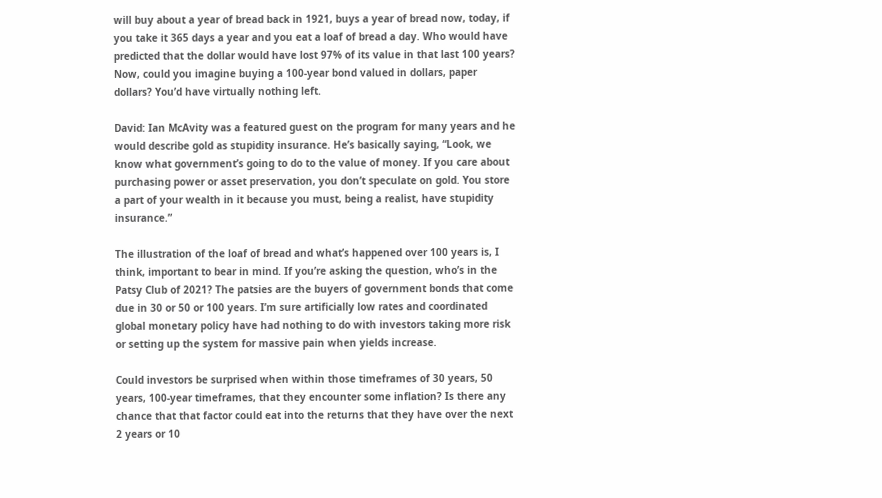will buy about a year of bread back in 1921, buys a year of bread now, today, if you take it 365 days a year and you eat a loaf of bread a day. Who would have predicted that the dollar would have lost 97% of its value in that last 100 years? Now, could you imagine buying a 100-year bond valued in dollars, paper dollars? You’d have virtually nothing left.

David: Ian McAvity was a featured guest on the program for many years and he would describe gold as stupidity insurance. He’s basically saying, “Look, we know what government’s going to do to the value of money. If you care about purchasing power or asset preservation, you don’t speculate on gold. You store a part of your wealth in it because you must, being a realist, have stupidity insurance.”

The illustration of the loaf of bread and what’s happened over 100 years is, I think, important to bear in mind. If you’re asking the question, who’s in the Patsy Club of 2021? The patsies are the buyers of government bonds that come due in 30 or 50 or 100 years. I’m sure artificially low rates and coordinated global monetary policy have had nothing to do with investors taking more risk or setting up the system for massive pain when yields increase.

Could investors be surprised when within those timeframes of 30 years, 50 years, 100-year timeframes, that they encounter some inflation? Is there any chance that that factor could eat into the returns that they have over the next 2 years or 10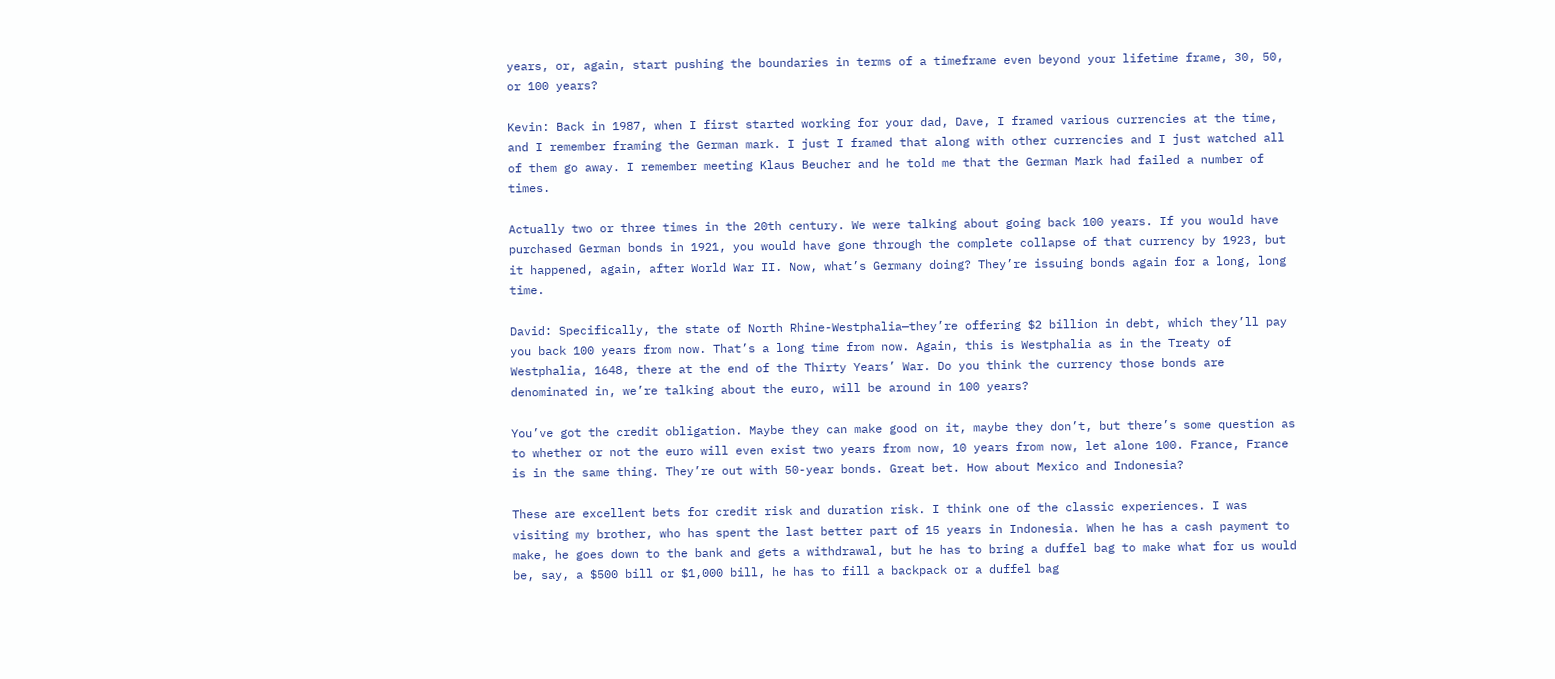years, or, again, start pushing the boundaries in terms of a timeframe even beyond your lifetime frame, 30, 50, or 100 years?

Kevin: Back in 1987, when I first started working for your dad, Dave, I framed various currencies at the time, and I remember framing the German mark. I just I framed that along with other currencies and I just watched all of them go away. I remember meeting Klaus Beucher and he told me that the German Mark had failed a number of times.

Actually two or three times in the 20th century. We were talking about going back 100 years. If you would have purchased German bonds in 1921, you would have gone through the complete collapse of that currency by 1923, but it happened, again, after World War II. Now, what’s Germany doing? They’re issuing bonds again for a long, long time.

David: Specifically, the state of North Rhine-Westphalia—they’re offering $2 billion in debt, which they’ll pay you back 100 years from now. That’s a long time from now. Again, this is Westphalia as in the Treaty of Westphalia, 1648, there at the end of the Thirty Years’ War. Do you think the currency those bonds are denominated in, we’re talking about the euro, will be around in 100 years?

You’ve got the credit obligation. Maybe they can make good on it, maybe they don’t, but there’s some question as to whether or not the euro will even exist two years from now, 10 years from now, let alone 100. France, France is in the same thing. They’re out with 50-year bonds. Great bet. How about Mexico and Indonesia?

These are excellent bets for credit risk and duration risk. I think one of the classic experiences. I was visiting my brother, who has spent the last better part of 15 years in Indonesia. When he has a cash payment to make, he goes down to the bank and gets a withdrawal, but he has to bring a duffel bag to make what for us would be, say, a $500 bill or $1,000 bill, he has to fill a backpack or a duffel bag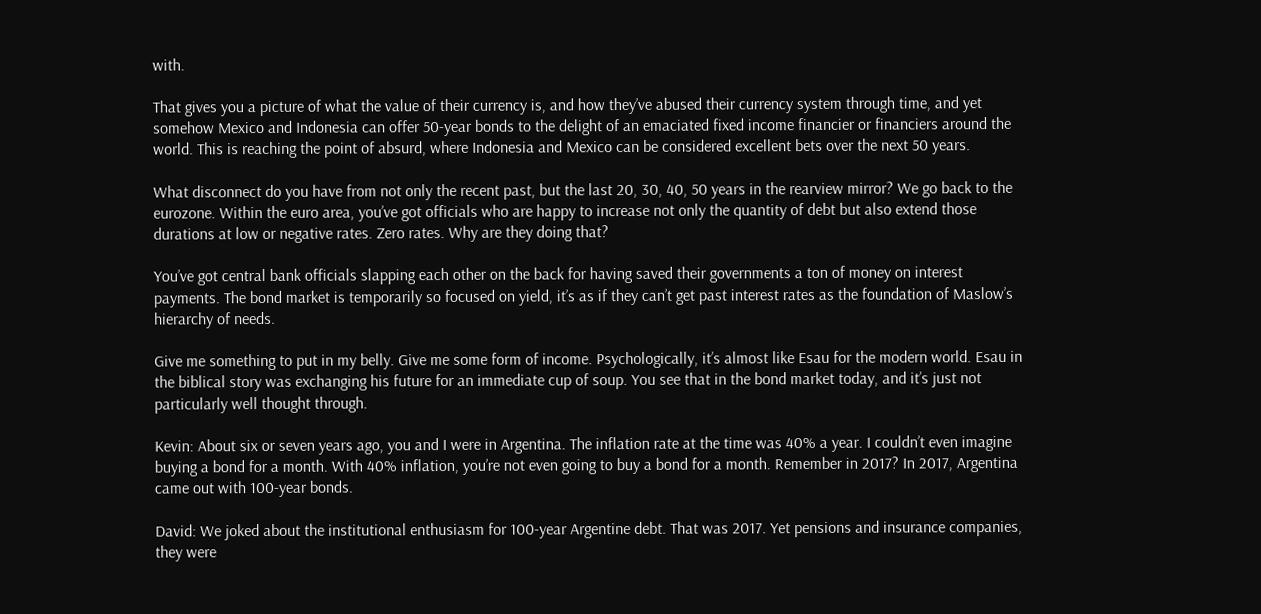with.

That gives you a picture of what the value of their currency is, and how they’ve abused their currency system through time, and yet somehow Mexico and Indonesia can offer 50-year bonds to the delight of an emaciated fixed income financier or financiers around the world. This is reaching the point of absurd, where Indonesia and Mexico can be considered excellent bets over the next 50 years.

What disconnect do you have from not only the recent past, but the last 20, 30, 40, 50 years in the rearview mirror? We go back to the eurozone. Within the euro area, you’ve got officials who are happy to increase not only the quantity of debt but also extend those durations at low or negative rates. Zero rates. Why are they doing that?

You’ve got central bank officials slapping each other on the back for having saved their governments a ton of money on interest payments. The bond market is temporarily so focused on yield, it’s as if they can’t get past interest rates as the foundation of Maslow’s hierarchy of needs.

Give me something to put in my belly. Give me some form of income. Psychologically, it’s almost like Esau for the modern world. Esau in the biblical story was exchanging his future for an immediate cup of soup. You see that in the bond market today, and it’s just not particularly well thought through.

Kevin: About six or seven years ago, you and I were in Argentina. The inflation rate at the time was 40% a year. I couldn’t even imagine buying a bond for a month. With 40% inflation, you’re not even going to buy a bond for a month. Remember in 2017? In 2017, Argentina came out with 100-year bonds.

David: We joked about the institutional enthusiasm for 100-year Argentine debt. That was 2017. Yet pensions and insurance companies, they were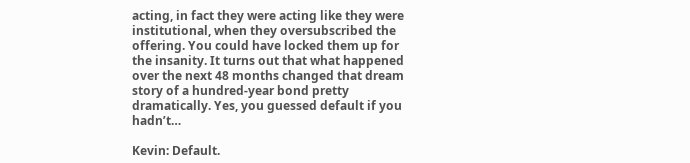acting, in fact they were acting like they were institutional, when they oversubscribed the offering. You could have locked them up for the insanity. It turns out that what happened over the next 48 months changed that dream story of a hundred-year bond pretty dramatically. Yes, you guessed default if you hadn’t…

Kevin: Default.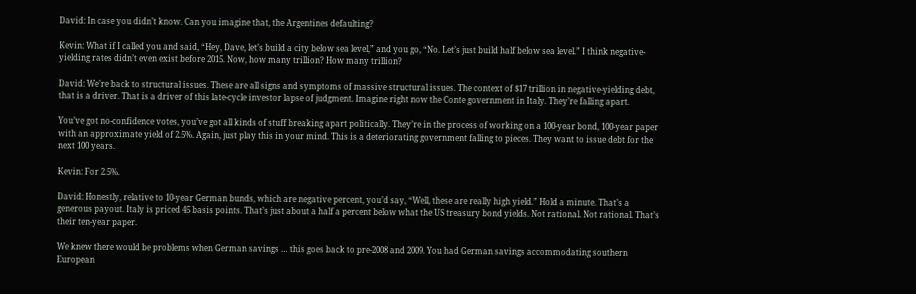David: In case you didn’t know. Can you imagine that, the Argentines defaulting?

Kevin: What if I called you and said, “Hey, Dave, let’s build a city below sea level,” and you go, “No. Let’s just build half below sea level.” I think negative-yielding rates didn’t even exist before 2015. Now, how many trillion? How many trillion?

David: We’re back to structural issues. These are all signs and symptoms of massive structural issues. The context of $17 trillion in negative-yielding debt, that is a driver. That is a driver of this late-cycle investor lapse of judgment. Imagine right now the Conte government in Italy. They’re falling apart.

You’ve got no-confidence votes, you’ve got all kinds of stuff breaking apart politically. They’re in the process of working on a 100-year bond, 100-year paper with an approximate yield of 2.5%. Again, just play this in your mind. This is a deteriorating government falling to pieces. They want to issue debt for the next 100 years.

Kevin: For 2.5%.

David: Honestly, relative to 10-year German bunds, which are negative percent, you’d say, “Well, these are really high yield.” Hold a minute. That’s a generous payout. Italy is priced 45 basis points. That’s just about a half a percent below what the US treasury bond yields. Not rational. Not rational. That’s their ten-year paper.

We knew there would be problems when German savings … this goes back to pre-2008 and 2009. You had German savings accommodating southern European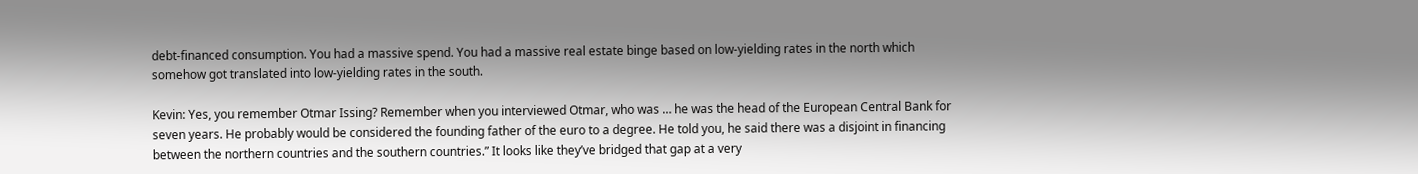debt-financed consumption. You had a massive spend. You had a massive real estate binge based on low-yielding rates in the north which somehow got translated into low-yielding rates in the south.

Kevin: Yes, you remember Otmar Issing? Remember when you interviewed Otmar, who was … he was the head of the European Central Bank for seven years. He probably would be considered the founding father of the euro to a degree. He told you, he said there was a disjoint in financing between the northern countries and the southern countries.” It looks like they’ve bridged that gap at a very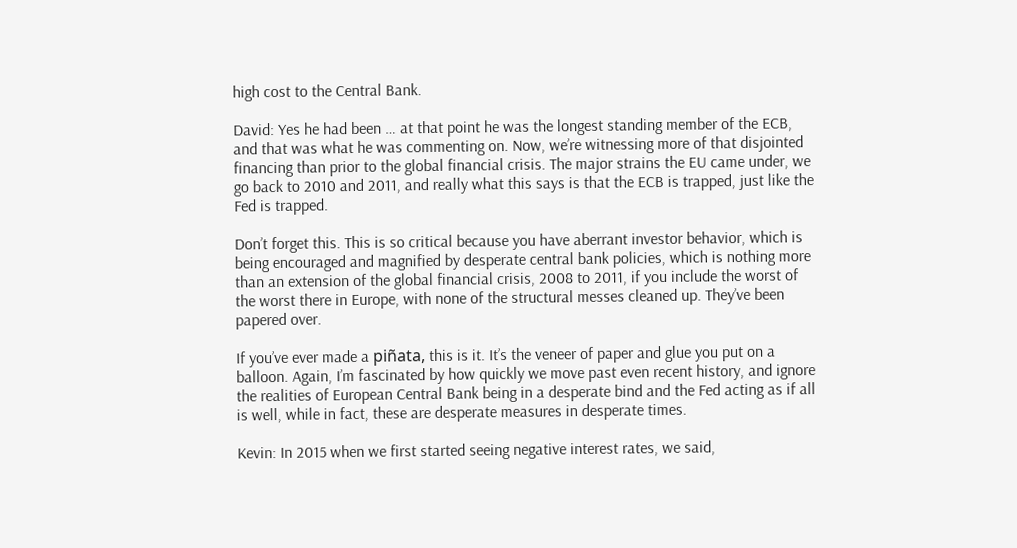high cost to the Central Bank.

David: Yes he had been … at that point he was the longest standing member of the ECB, and that was what he was commenting on. Now, we’re witnessing more of that disjointed financing than prior to the global financial crisis. The major strains the EU came under, we go back to 2010 and 2011, and really what this says is that the ECB is trapped, just like the Fed is trapped.

Don’t forget this. This is so critical because you have aberrant investor behavior, which is being encouraged and magnified by desperate central bank policies, which is nothing more than an extension of the global financial crisis, 2008 to 2011, if you include the worst of the worst there in Europe, with none of the structural messes cleaned up. They’ve been papered over.

If you’ve ever made a piñata, this is it. It’s the veneer of paper and glue you put on a balloon. Again, I’m fascinated by how quickly we move past even recent history, and ignore the realities of European Central Bank being in a desperate bind and the Fed acting as if all is well, while in fact, these are desperate measures in desperate times.

Kevin: In 2015 when we first started seeing negative interest rates, we said,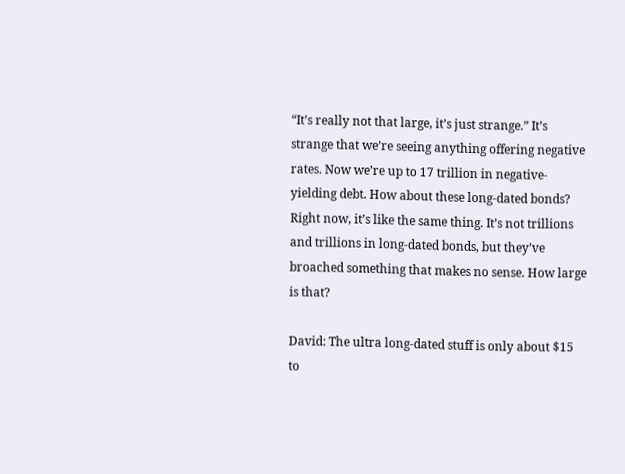“It’s really not that large, it’s just strange.” It’s strange that we’re seeing anything offering negative rates. Now we’re up to 17 trillion in negative-yielding debt. How about these long-dated bonds? Right now, it’s like the same thing. It’s not trillions and trillions in long-dated bonds, but they’ve broached something that makes no sense. How large is that?

David: The ultra long-dated stuff is only about $15 to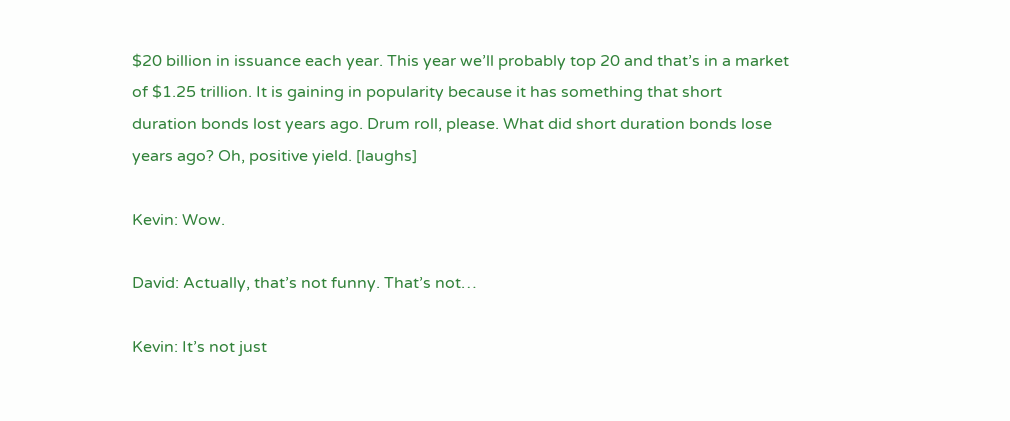$20 billion in issuance each year. This year we’ll probably top 20 and that’s in a market of $1.25 trillion. It is gaining in popularity because it has something that short duration bonds lost years ago. Drum roll, please. What did short duration bonds lose years ago? Oh, positive yield. [laughs]

Kevin: Wow.

David: Actually, that’s not funny. That’s not…

Kevin: It’s not just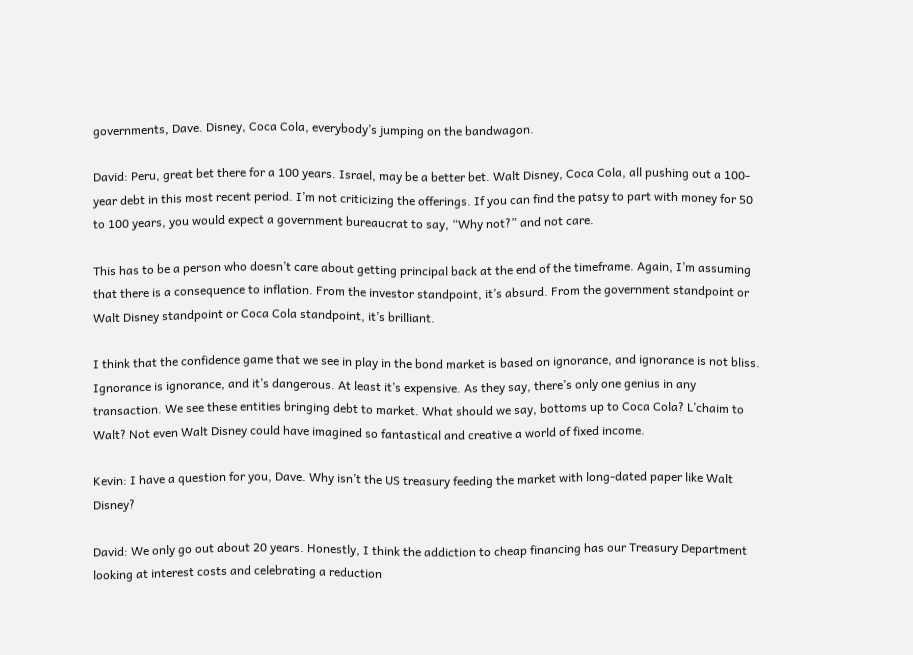governments, Dave. Disney, Coca Cola, everybody’s jumping on the bandwagon.

David: Peru, great bet there for a 100 years. Israel, may be a better bet. Walt Disney, Coca Cola, all pushing out a 100-year debt in this most recent period. I’m not criticizing the offerings. If you can find the patsy to part with money for 50 to 100 years, you would expect a government bureaucrat to say, “Why not?” and not care.

This has to be a person who doesn’t care about getting principal back at the end of the timeframe. Again, I’m assuming that there is a consequence to inflation. From the investor standpoint, it’s absurd. From the government standpoint or Walt Disney standpoint or Coca Cola standpoint, it’s brilliant.

I think that the confidence game that we see in play in the bond market is based on ignorance, and ignorance is not bliss. Ignorance is ignorance, and it’s dangerous. At least it’s expensive. As they say, there’s only one genius in any transaction. We see these entities bringing debt to market. What should we say, bottoms up to Coca Cola? L’chaim to Walt? Not even Walt Disney could have imagined so fantastical and creative a world of fixed income.

Kevin: I have a question for you, Dave. Why isn’t the US treasury feeding the market with long-dated paper like Walt Disney?

David: We only go out about 20 years. Honestly, I think the addiction to cheap financing has our Treasury Department looking at interest costs and celebrating a reduction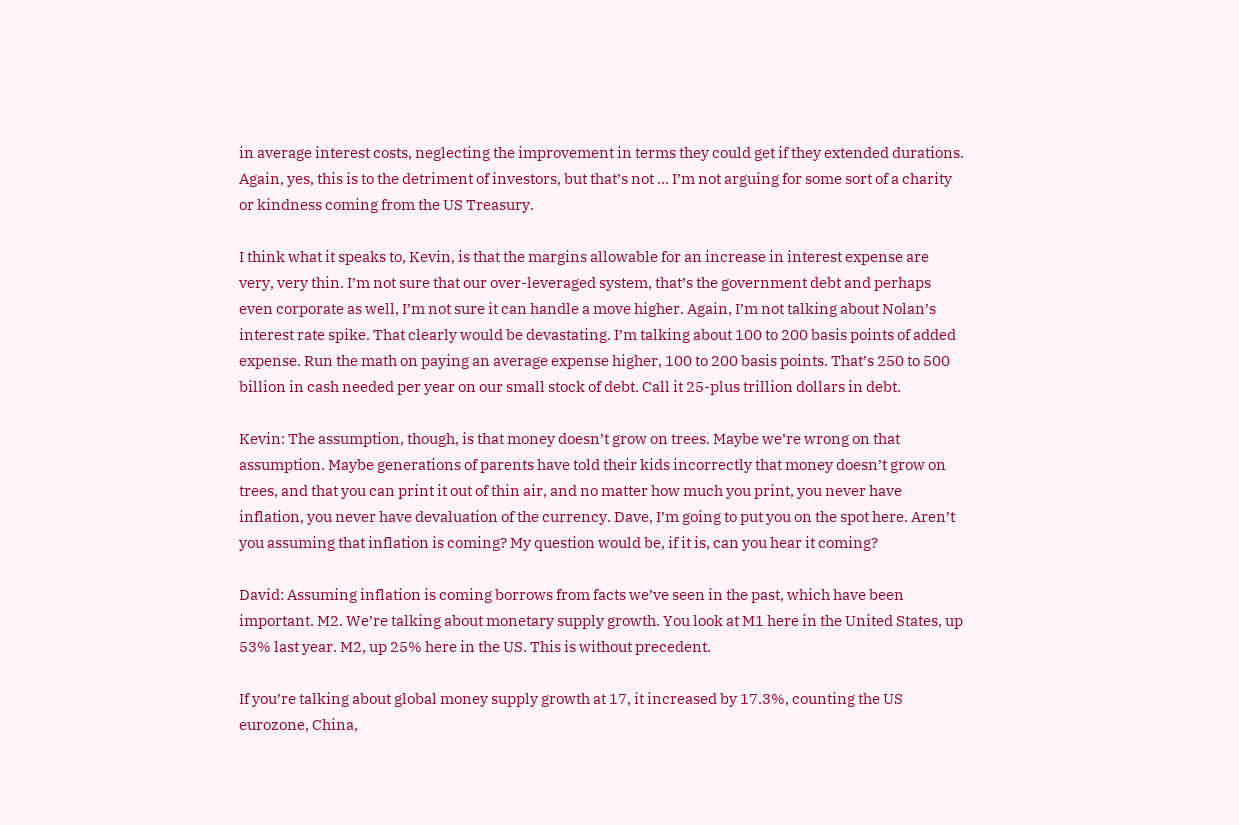in average interest costs, neglecting the improvement in terms they could get if they extended durations. Again, yes, this is to the detriment of investors, but that’s not … I’m not arguing for some sort of a charity or kindness coming from the US Treasury.

I think what it speaks to, Kevin, is that the margins allowable for an increase in interest expense are very, very thin. I’m not sure that our over-leveraged system, that’s the government debt and perhaps even corporate as well, I’m not sure it can handle a move higher. Again, I’m not talking about Nolan’s interest rate spike. That clearly would be devastating. I’m talking about 100 to 200 basis points of added expense. Run the math on paying an average expense higher, 100 to 200 basis points. That’s 250 to 500 billion in cash needed per year on our small stock of debt. Call it 25-plus trillion dollars in debt.

Kevin: The assumption, though, is that money doesn’t grow on trees. Maybe we’re wrong on that assumption. Maybe generations of parents have told their kids incorrectly that money doesn’t grow on trees, and that you can print it out of thin air, and no matter how much you print, you never have inflation, you never have devaluation of the currency. Dave, I’m going to put you on the spot here. Aren’t you assuming that inflation is coming? My question would be, if it is, can you hear it coming?

David: Assuming inflation is coming borrows from facts we’ve seen in the past, which have been important. M2. We’re talking about monetary supply growth. You look at M1 here in the United States, up 53% last year. M2, up 25% here in the US. This is without precedent.

If you’re talking about global money supply growth at 17, it increased by 17.3%, counting the US eurozone, China,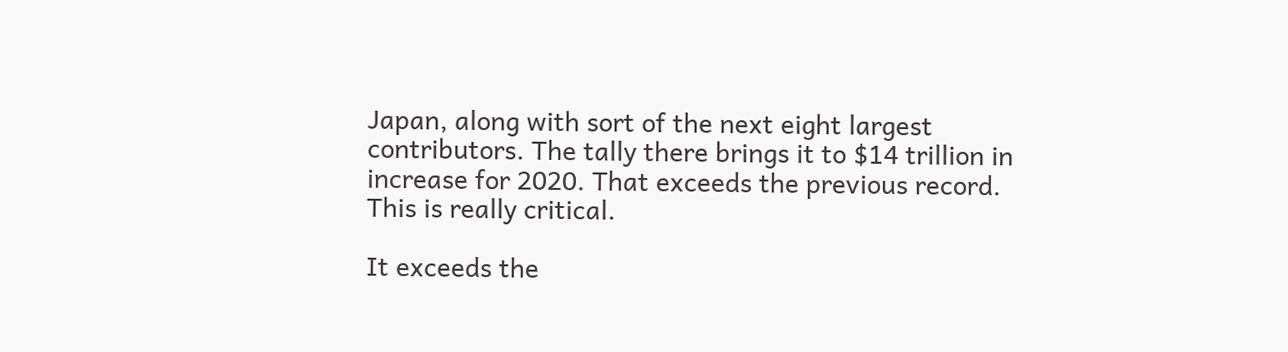Japan, along with sort of the next eight largest contributors. The tally there brings it to $14 trillion in increase for 2020. That exceeds the previous record. This is really critical.

It exceeds the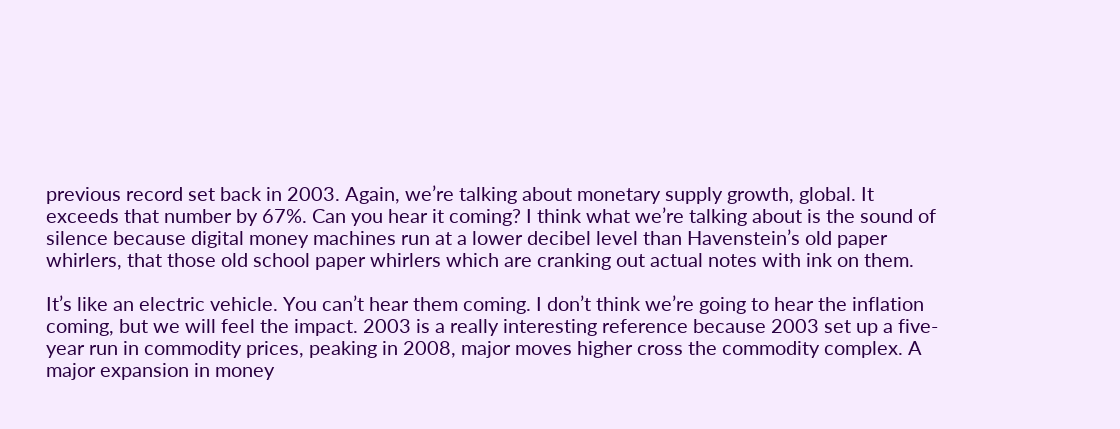previous record set back in 2003. Again, we’re talking about monetary supply growth, global. It exceeds that number by 67%. Can you hear it coming? I think what we’re talking about is the sound of silence because digital money machines run at a lower decibel level than Havenstein’s old paper whirlers, that those old school paper whirlers which are cranking out actual notes with ink on them.

It’s like an electric vehicle. You can’t hear them coming. I don’t think we’re going to hear the inflation coming, but we will feel the impact. 2003 is a really interesting reference because 2003 set up a five-year run in commodity prices, peaking in 2008, major moves higher cross the commodity complex. A major expansion in money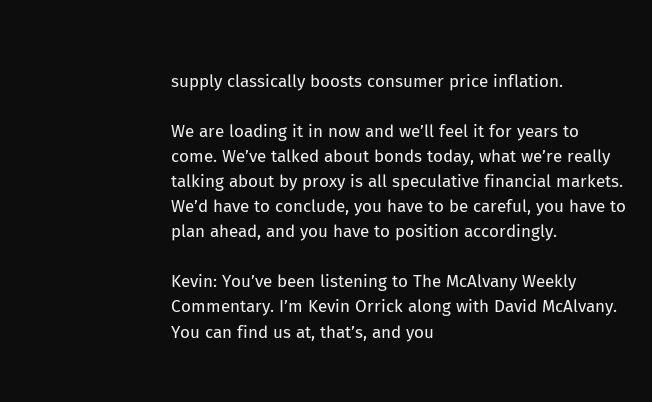supply classically boosts consumer price inflation.

We are loading it in now and we’ll feel it for years to come. We’ve talked about bonds today, what we’re really talking about by proxy is all speculative financial markets. We’d have to conclude, you have to be careful, you have to plan ahead, and you have to position accordingly.

Kevin: You’ve been listening to The McAlvany Weekly Commentary. I’m Kevin Orrick along with David McAlvany. You can find us at, that’s, and you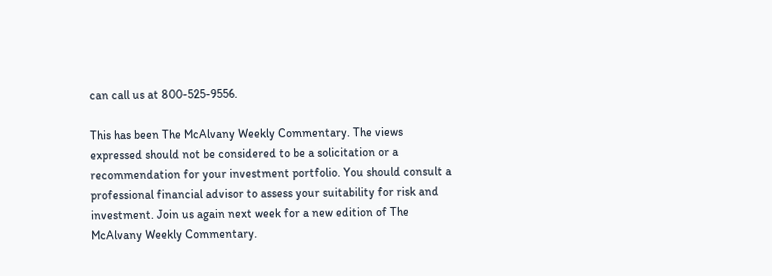can call us at 800-525-9556.

This has been The McAlvany Weekly Commentary. The views expressed should not be considered to be a solicitation or a recommendation for your investment portfolio. You should consult a professional financial advisor to assess your suitability for risk and investment. Join us again next week for a new edition of The McAlvany Weekly Commentary.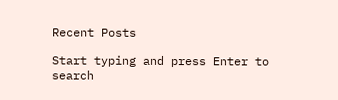Recent Posts

Start typing and press Enter to search